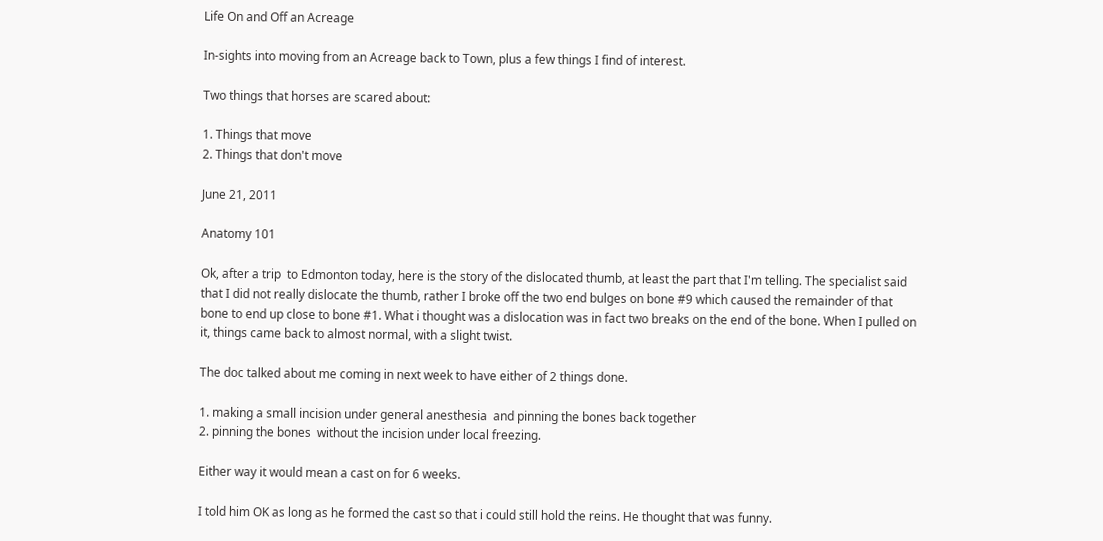Life On and Off an Acreage

In-sights into moving from an Acreage back to Town, plus a few things I find of interest.

Two things that horses are scared about:

1. Things that move
2. Things that don't move

June 21, 2011

Anatomy 101

Ok, after a trip  to Edmonton today, here is the story of the dislocated thumb, at least the part that I'm telling. The specialist said that I did not really dislocate the thumb, rather I broke off the two end bulges on bone #9 which caused the remainder of that bone to end up close to bone #1. What i thought was a dislocation was in fact two breaks on the end of the bone. When I pulled on it, things came back to almost normal, with a slight twist.

The doc talked about me coming in next week to have either of 2 things done.

1. making a small incision under general anesthesia  and pinning the bones back together
2. pinning the bones  without the incision under local freezing.

Either way it would mean a cast on for 6 weeks.

I told him OK as long as he formed the cast so that i could still hold the reins. He thought that was funny.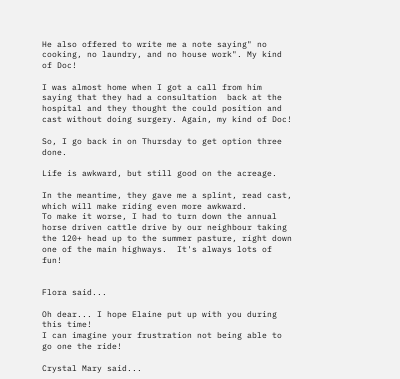He also offered to write me a note saying" no cooking, no laundry, and no house work". My kind of Doc!

I was almost home when I got a call from him saying that they had a consultation  back at the hospital and they thought the could position and cast without doing surgery. Again, my kind of Doc!

So, I go back in on Thursday to get option three done.

Life is awkward, but still good on the acreage.

In the meantime, they gave me a splint, read cast, which will make riding even more awkward.
To make it worse, I had to turn down the annual horse driven cattle drive by our neighbour taking the 120+ head up to the summer pasture, right down one of the main highways.  It's always lots of fun!


Flora said...

Oh dear... I hope Elaine put up with you during this time!
I can imagine your frustration not being able to go one the ride!

Crystal Mary said...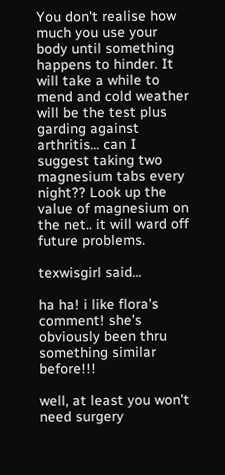You don't realise how much you use your body until something happens to hinder. It will take a while to mend and cold weather will be the test plus garding against arthritis... can I suggest taking two magnesium tabs every night?? Look up the value of magnesium on the net.. it will ward off future problems.

texwisgirl said...

ha ha! i like flora's comment! she's obviously been thru something similar before!!!

well, at least you won't need surgery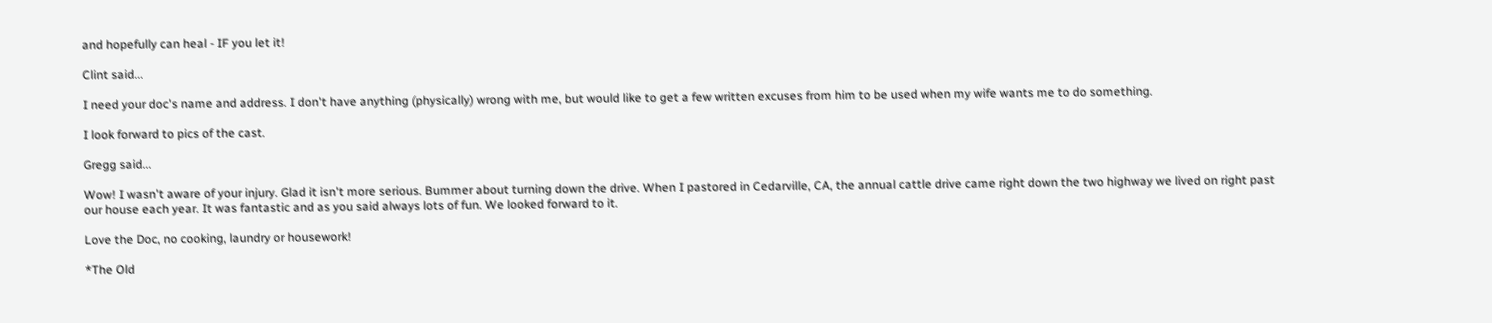and hopefully can heal - IF you let it!

Clint said...

I need your doc's name and address. I don't have anything (physically) wrong with me, but would like to get a few written excuses from him to be used when my wife wants me to do something.

I look forward to pics of the cast.

Gregg said...

Wow! I wasn't aware of your injury. Glad it isn't more serious. Bummer about turning down the drive. When I pastored in Cedarville, CA, the annual cattle drive came right down the two highway we lived on right past our house each year. It was fantastic and as you said always lots of fun. We looked forward to it.

Love the Doc, no cooking, laundry or housework!

*The Old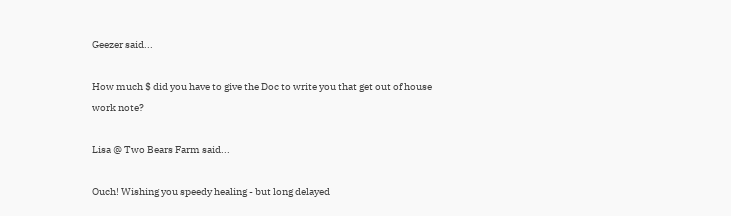Geezer said...

How much $ did you have to give the Doc to write you that get out of house work note?

Lisa @ Two Bears Farm said...

Ouch! Wishing you speedy healing - but long delayed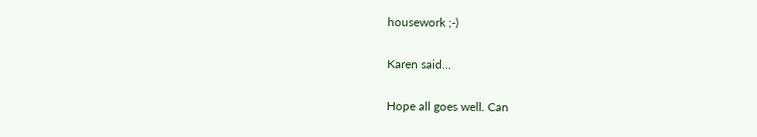housework ;-)

Karen said...

Hope all goes well. Can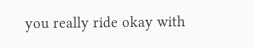you really ride okay with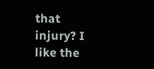that injury? I like the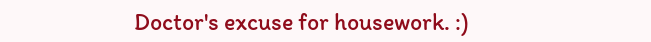Doctor's excuse for housework. :)